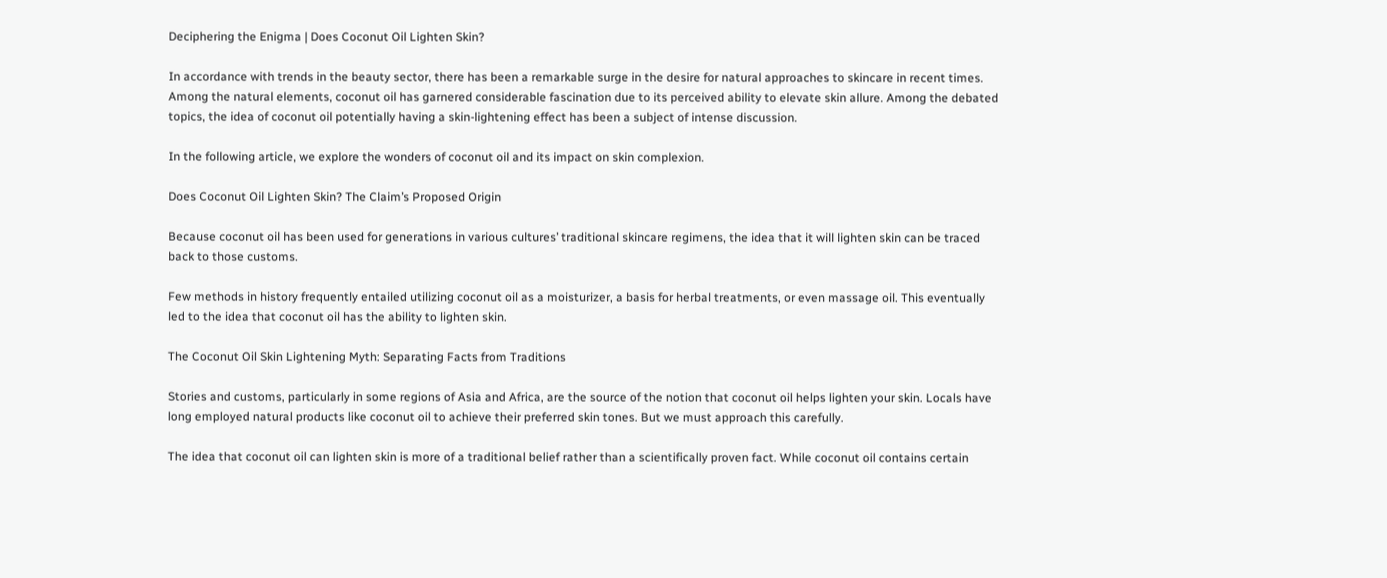Deciphering the Enigma | Does Coconut Oil Lighten Skin?

In accordance with trends in the beauty sector, there has been a remarkable surge in the desire for natural approaches to skincare in recent times. Among the natural elements, coconut oil has garnered considerable fascination due to its perceived ability to elevate skin allure. Among the debated topics, the idea of coconut oil potentially having a skin-lightening effect has been a subject of intense discussion.

In the following article, we explore the wonders of coconut oil and its impact on skin complexion.

Does Coconut Oil Lighten Skin? The Claim’s Proposed Origin

Because coconut oil has been used for generations in various cultures’ traditional skincare regimens, the idea that it will lighten skin can be traced back to those customs.

Few methods in history frequently entailed utilizing coconut oil as a moisturizer, a basis for herbal treatments, or even massage oil. This eventually led to the idea that coconut oil has the ability to lighten skin.

The Coconut Oil Skin Lightening Myth: Separating Facts from Traditions

Stories and customs, particularly in some regions of Asia and Africa, are the source of the notion that coconut oil helps lighten your skin. Locals have long employed natural products like coconut oil to achieve their preferred skin tones. But we must approach this carefully.

The idea that coconut oil can lighten skin is more of a traditional belief rather than a scientifically proven fact. While coconut oil contains certain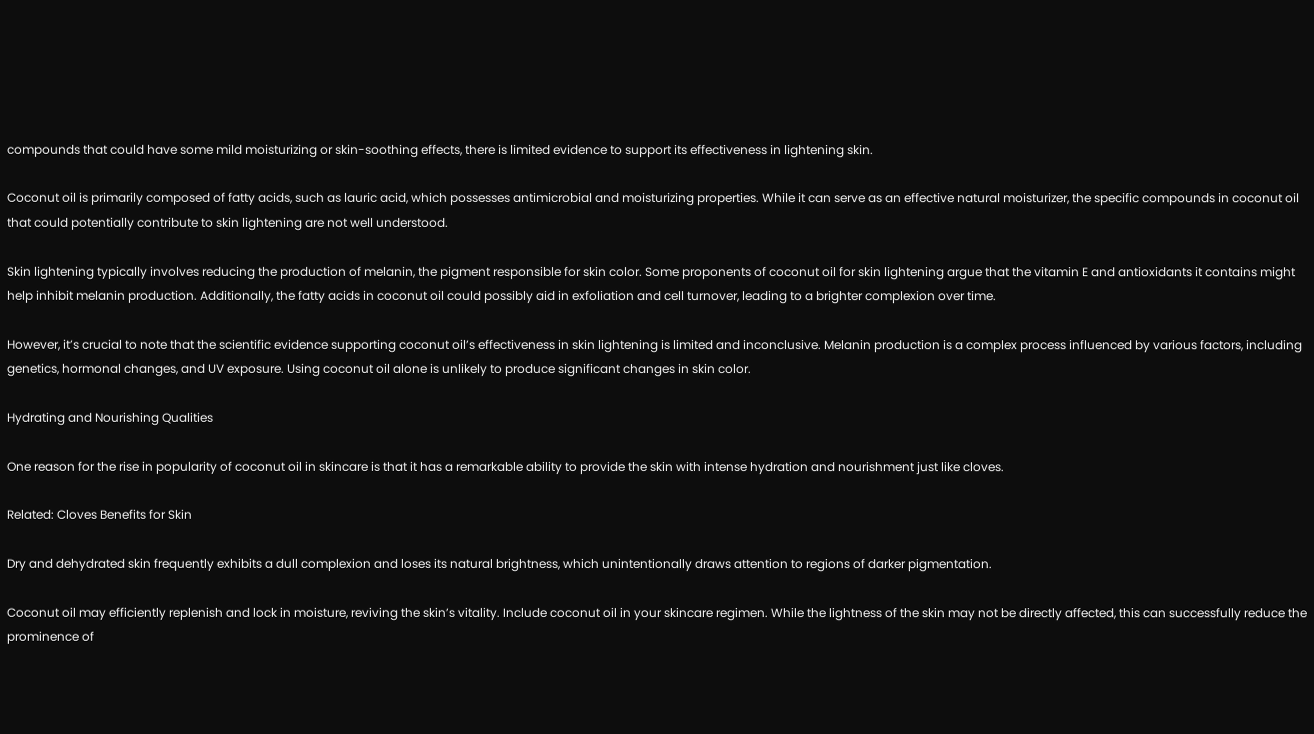compounds that could have some mild moisturizing or skin-soothing effects, there is limited evidence to support its effectiveness in lightening skin.

Coconut oil is primarily composed of fatty acids, such as lauric acid, which possesses antimicrobial and moisturizing properties. While it can serve as an effective natural moisturizer, the specific compounds in coconut oil that could potentially contribute to skin lightening are not well understood.

Skin lightening typically involves reducing the production of melanin, the pigment responsible for skin color. Some proponents of coconut oil for skin lightening argue that the vitamin E and antioxidants it contains might help inhibit melanin production. Additionally, the fatty acids in coconut oil could possibly aid in exfoliation and cell turnover, leading to a brighter complexion over time.

However, it’s crucial to note that the scientific evidence supporting coconut oil’s effectiveness in skin lightening is limited and inconclusive. Melanin production is a complex process influenced by various factors, including genetics, hormonal changes, and UV exposure. Using coconut oil alone is unlikely to produce significant changes in skin color.

Hydrating and Nourishing Qualities

One reason for the rise in popularity of coconut oil in skincare is that it has a remarkable ability to provide the skin with intense hydration and nourishment just like cloves.

Related: Cloves Benefits for Skin

Dry and dehydrated skin frequently exhibits a dull complexion and loses its natural brightness, which unintentionally draws attention to regions of darker pigmentation.

Coconut oil may efficiently replenish and lock in moisture, reviving the skin’s vitality. Include coconut oil in your skincare regimen. While the lightness of the skin may not be directly affected, this can successfully reduce the prominence of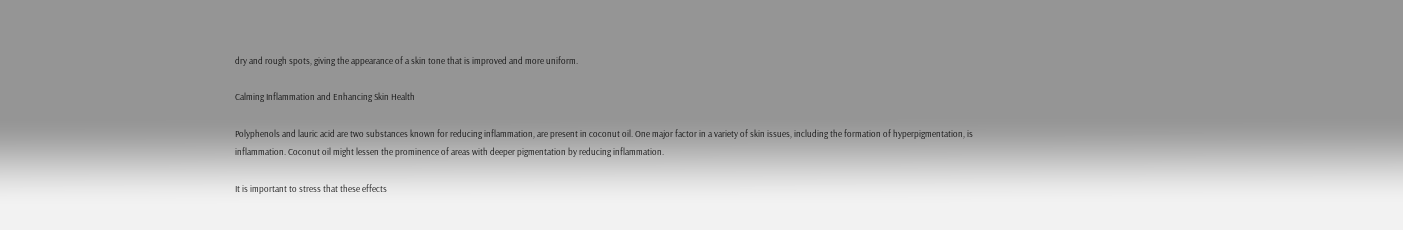dry and rough spots, giving the appearance of a skin tone that is improved and more uniform.

Calming Inflammation and Enhancing Skin Health

Polyphenols and lauric acid are two substances known for reducing inflammation, are present in coconut oil. One major factor in a variety of skin issues, including the formation of hyperpigmentation, is inflammation. Coconut oil might lessen the prominence of areas with deeper pigmentation by reducing inflammation.

It is important to stress that these effects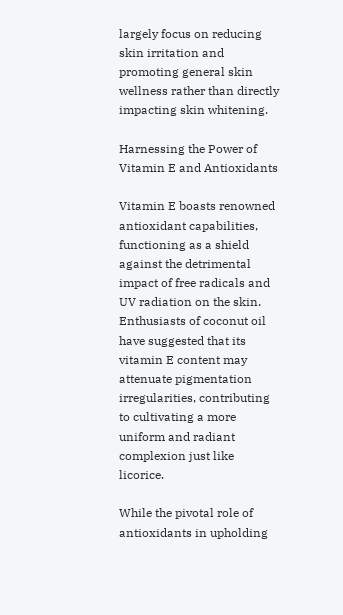largely focus on reducing skin irritation and promoting general skin wellness rather than directly impacting skin whitening.

Harnessing the Power of Vitamin E and Antioxidants

Vitamin E boasts renowned antioxidant capabilities, functioning as a shield against the detrimental impact of free radicals and UV radiation on the skin. Enthusiasts of coconut oil have suggested that its vitamin E content may attenuate pigmentation irregularities, contributing to cultivating a more uniform and radiant complexion just like licorice.

While the pivotal role of antioxidants in upholding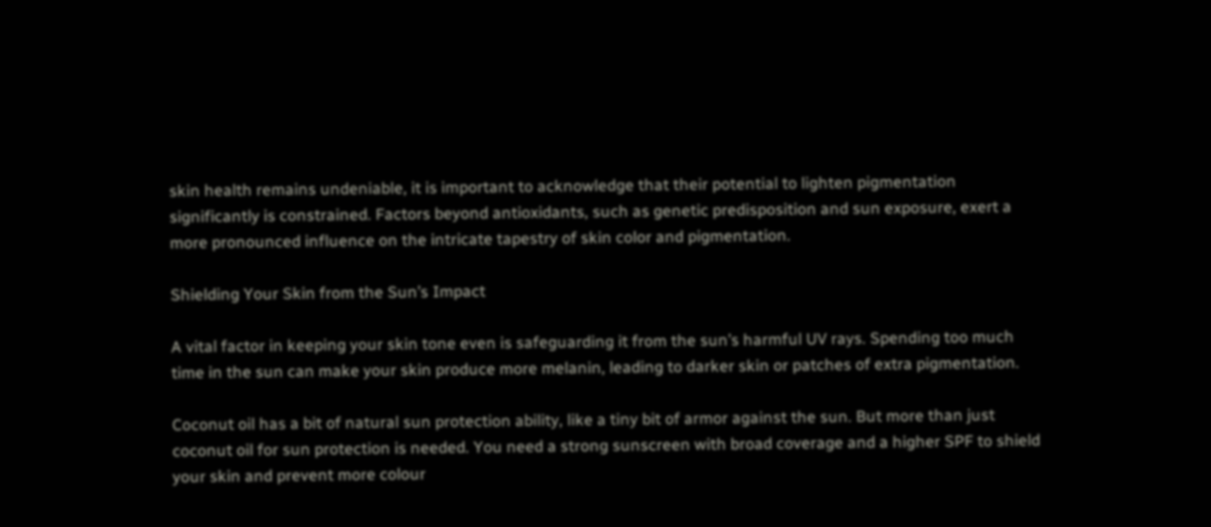skin health remains undeniable, it is important to acknowledge that their potential to lighten pigmentation significantly is constrained. Factors beyond antioxidants, such as genetic predisposition and sun exposure, exert a more pronounced influence on the intricate tapestry of skin color and pigmentation.

Shielding Your Skin from the Sun’s Impact

A vital factor in keeping your skin tone even is safeguarding it from the sun’s harmful UV rays. Spending too much time in the sun can make your skin produce more melanin, leading to darker skin or patches of extra pigmentation.

Coconut oil has a bit of natural sun protection ability, like a tiny bit of armor against the sun. But more than just coconut oil for sun protection is needed. You need a strong sunscreen with broad coverage and a higher SPF to shield your skin and prevent more colour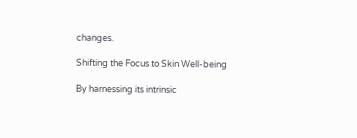changes.

Shifting the Focus to Skin Well-being

By harnessing its intrinsic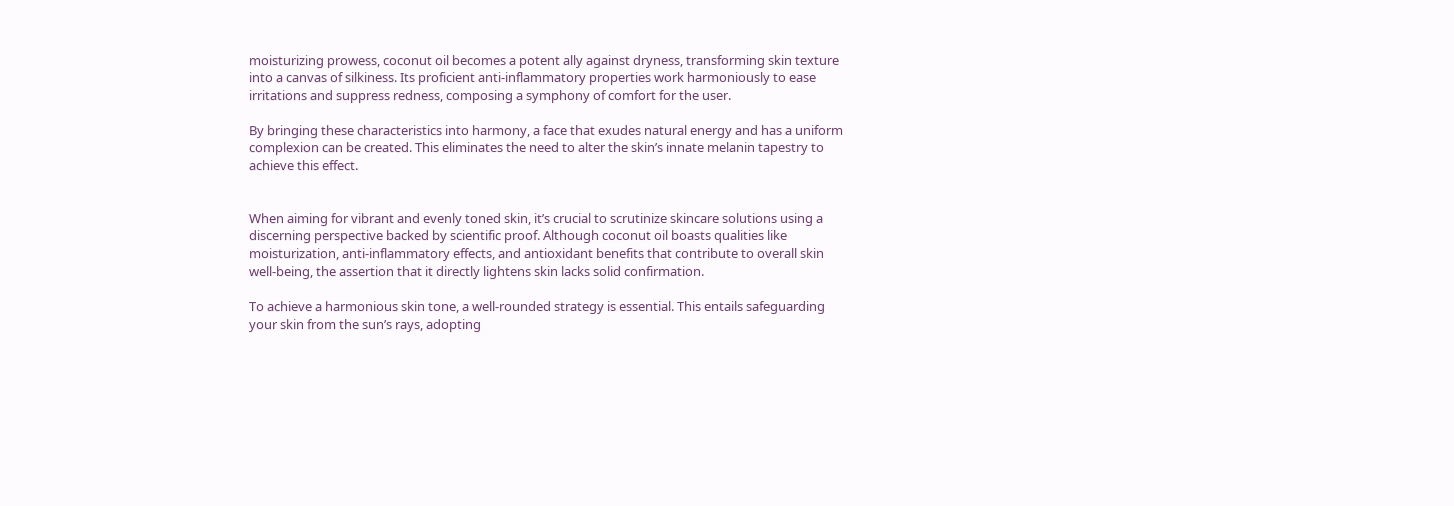moisturizing prowess, coconut oil becomes a potent ally against dryness, transforming skin texture into a canvas of silkiness. Its proficient anti-inflammatory properties work harmoniously to ease irritations and suppress redness, composing a symphony of comfort for the user.

By bringing these characteristics into harmony, a face that exudes natural energy and has a uniform complexion can be created. This eliminates the need to alter the skin’s innate melanin tapestry to achieve this effect.


When aiming for vibrant and evenly toned skin, it’s crucial to scrutinize skincare solutions using a discerning perspective backed by scientific proof. Although coconut oil boasts qualities like moisturization, anti-inflammatory effects, and antioxidant benefits that contribute to overall skin well-being, the assertion that it directly lightens skin lacks solid confirmation.

To achieve a harmonious skin tone, a well-rounded strategy is essential. This entails safeguarding your skin from the sun’s rays, adopting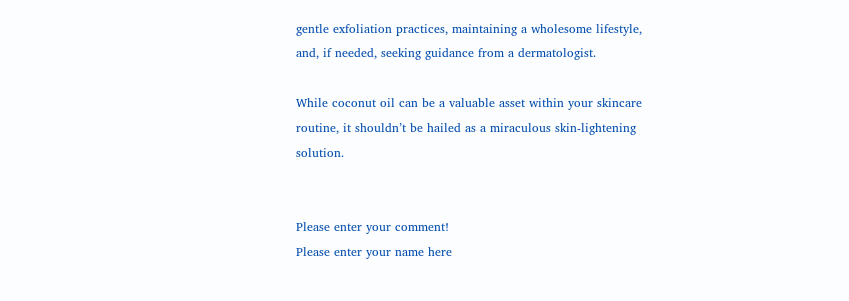gentle exfoliation practices, maintaining a wholesome lifestyle, and, if needed, seeking guidance from a dermatologist.

While coconut oil can be a valuable asset within your skincare routine, it shouldn’t be hailed as a miraculous skin-lightening solution.


Please enter your comment!
Please enter your name here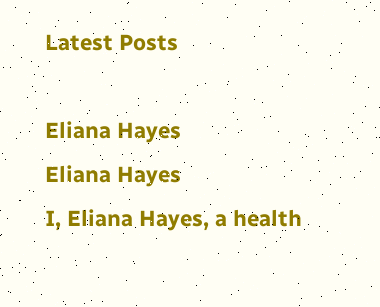Latest Posts

Eliana Hayes
Eliana Hayes
I, Eliana Hayes, a health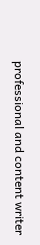professional and content writer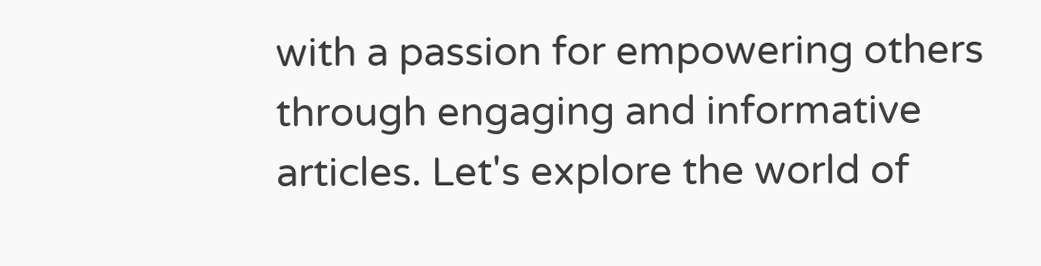with a passion for empowering others through engaging and informative articles. Let's explore the world of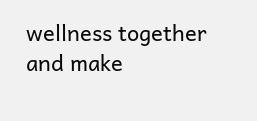wellness together and make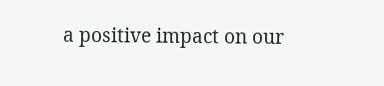a positive impact on our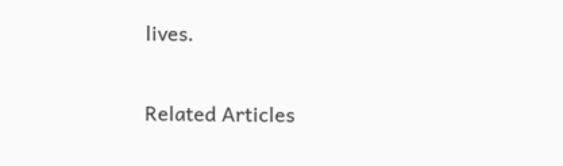lives.

Related Articles